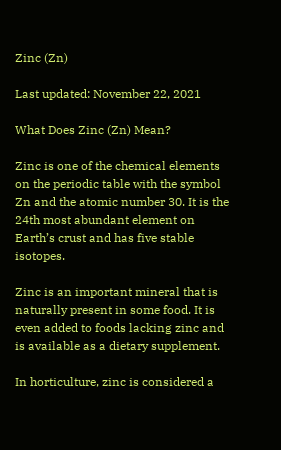Zinc (Zn)

Last updated: November 22, 2021

What Does Zinc (Zn) Mean?

Zinc is one of the chemical elements on the periodic table with the symbol Zn and the atomic number 30. It is the 24th most abundant element on Earth’s crust and has five stable isotopes.

Zinc is an important mineral that is naturally present in some food. It is even added to foods lacking zinc and is available as a dietary supplement.

In horticulture, zinc is considered a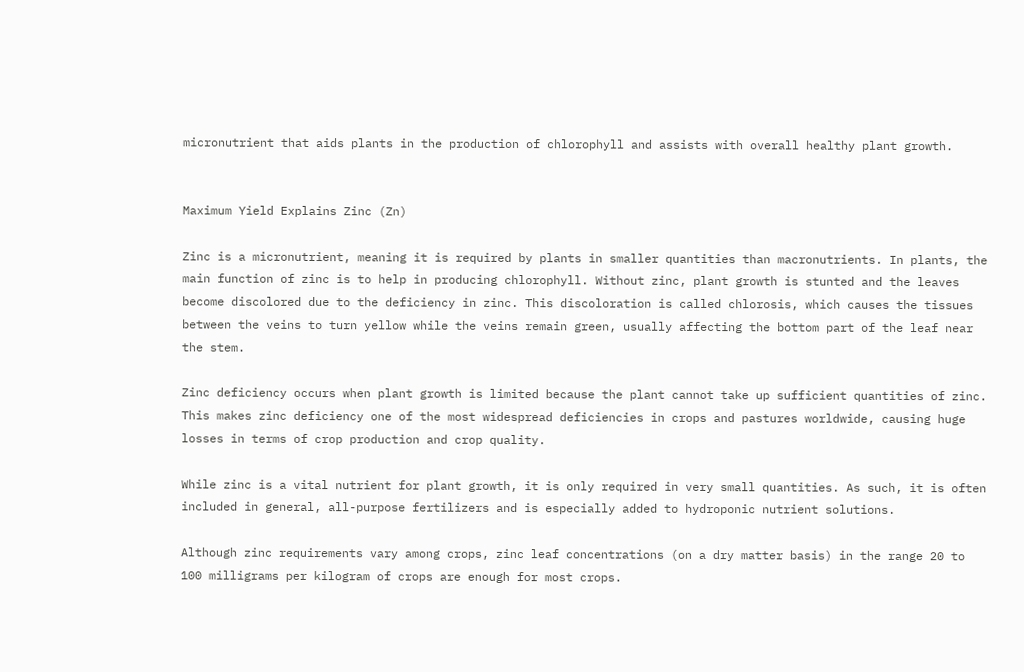micronutrient that aids plants in the production of chlorophyll and assists with overall healthy plant growth.


Maximum Yield Explains Zinc (Zn)

Zinc is a micronutrient, meaning it is required by plants in smaller quantities than macronutrients. In plants, the main function of zinc is to help in producing chlorophyll. Without zinc, plant growth is stunted and the leaves become discolored due to the deficiency in zinc. This discoloration is called chlorosis, which causes the tissues between the veins to turn yellow while the veins remain green, usually affecting the bottom part of the leaf near the stem.

Zinc deficiency occurs when plant growth is limited because the plant cannot take up sufficient quantities of zinc. This makes zinc deficiency one of the most widespread deficiencies in crops and pastures worldwide, causing huge losses in terms of crop production and crop quality.

While zinc is a vital nutrient for plant growth, it is only required in very small quantities. As such, it is often included in general, all-purpose fertilizers and is especially added to hydroponic nutrient solutions.

Although zinc requirements vary among crops, zinc leaf concentrations (on a dry matter basis) in the range 20 to 100 milligrams per kilogram of crops are enough for most crops.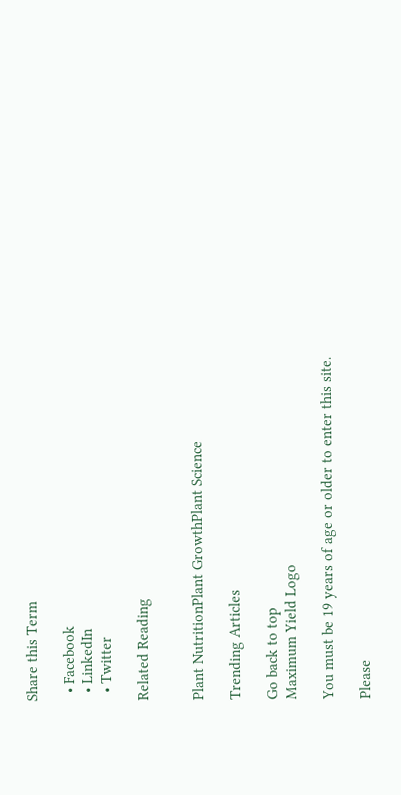Share this Term

  • Facebook
  • LinkedIn
  • Twitter

Related Reading


Plant NutritionPlant GrowthPlant Science

Trending Articles

Go back to top
Maximum Yield Logo

You must be 19 years of age or older to enter this site.

Please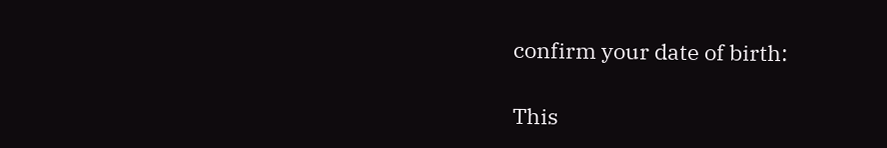confirm your date of birth:

This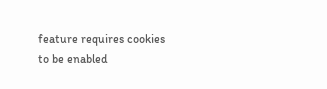feature requires cookies to be enabled